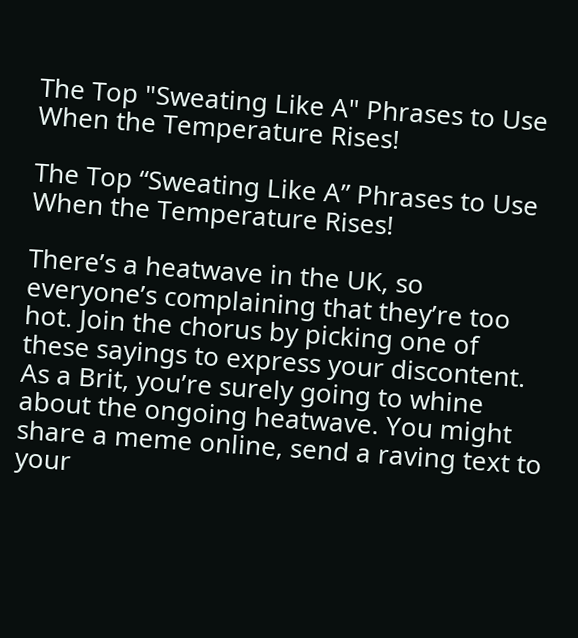The Top "Sweating Like A" Phrases to Use When the Temperature Rises!

The Top “Sweating Like A” Phrases to Use When the Temperature Rises!

There’s a heatwave in the UK, so everyone’s complaining that they’re too hot. Join the chorus by picking one of these sayings to express your discontent. As a Brit, you’re surely going to whine about the ongoing heatwave. You might share a meme online, send a raving text to your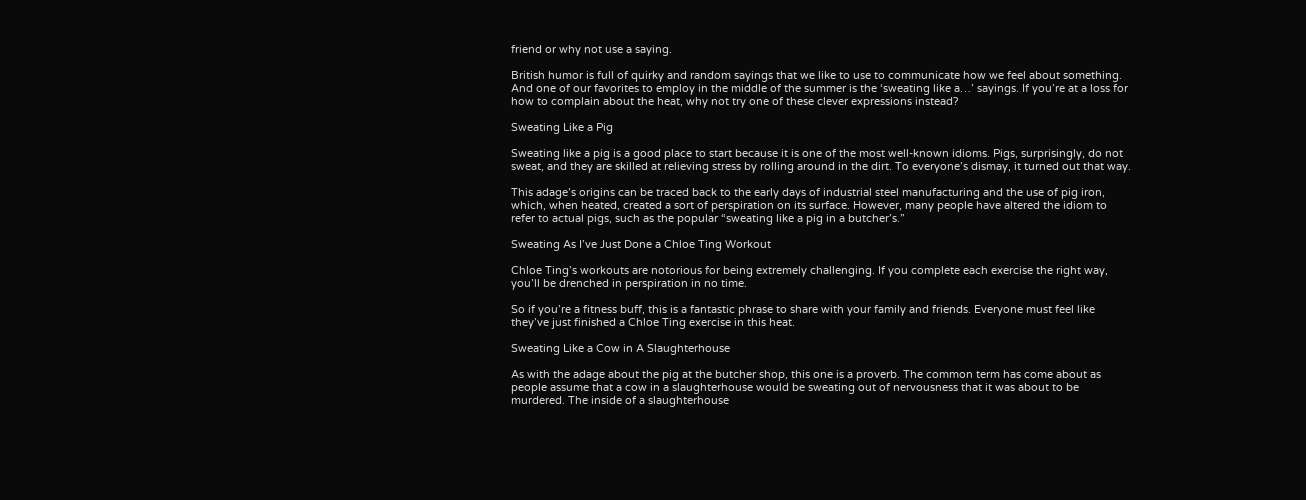friend or why not use a saying.

British humor is full of quirky and random sayings that we like to use to communicate how we feel about something. And one of our favorites to employ in the middle of the summer is the ‘sweating like a…’ sayings. If you’re at a loss for how to complain about the heat, why not try one of these clever expressions instead?

Sweating Like a Pig

Sweating like a pig is a good place to start because it is one of the most well-known idioms. Pigs, surprisingly, do not sweat, and they are skilled at relieving stress by rolling around in the dirt. To everyone’s dismay, it turned out that way.

This adage’s origins can be traced back to the early days of industrial steel manufacturing and the use of pig iron, which, when heated, created a sort of perspiration on its surface. However, many people have altered the idiom to refer to actual pigs, such as the popular “sweating like a pig in a butcher’s.”

Sweating As I’ve Just Done a Chloe Ting Workout

Chloe Ting’s workouts are notorious for being extremely challenging. If you complete each exercise the right way, you’ll be drenched in perspiration in no time.

So if you’re a fitness buff, this is a fantastic phrase to share with your family and friends. Everyone must feel like they’ve just finished a Chloe Ting exercise in this heat.

Sweating Like a Cow in A Slaughterhouse

As with the adage about the pig at the butcher shop, this one is a proverb. The common term has come about as people assume that a cow in a slaughterhouse would be sweating out of nervousness that it was about to be murdered. The inside of a slaughterhouse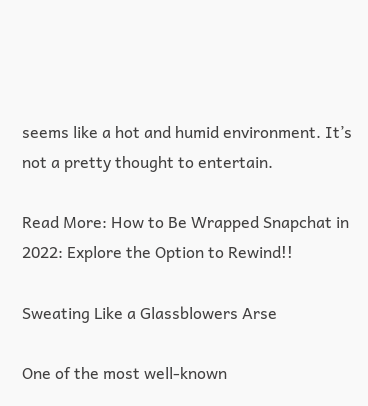seems like a hot and humid environment. It’s not a pretty thought to entertain.

Read More: How to Be Wrapped Snapchat in 2022: Explore the Option to Rewind!!

Sweating Like a Glassblowers Arse

One of the most well-known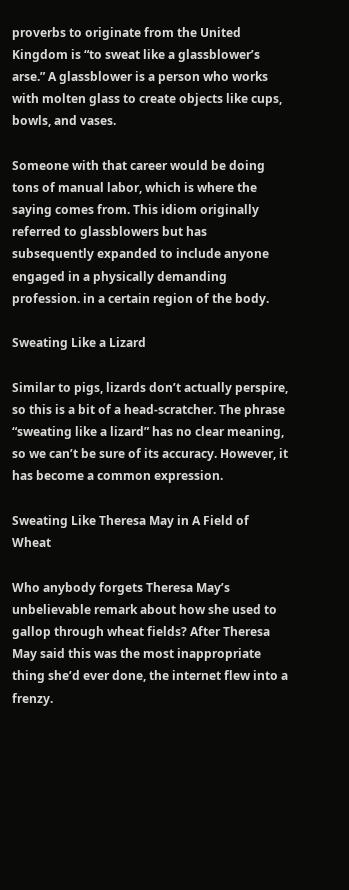proverbs to originate from the United Kingdom is “to sweat like a glassblower’s arse.” A glassblower is a person who works with molten glass to create objects like cups, bowls, and vases.

Someone with that career would be doing tons of manual labor, which is where the saying comes from. This idiom originally referred to glassblowers but has subsequently expanded to include anyone engaged in a physically demanding profession. in a certain region of the body.

Sweating Like a Lizard

Similar to pigs, lizards don’t actually perspire, so this is a bit of a head-scratcher. The phrase “sweating like a lizard” has no clear meaning, so we can’t be sure of its accuracy. However, it has become a common expression.

Sweating Like Theresa May in A Field of Wheat

Who anybody forgets Theresa May’s unbelievable remark about how she used to gallop through wheat fields? After Theresa May said this was the most inappropriate thing she’d ever done, the internet flew into a frenzy.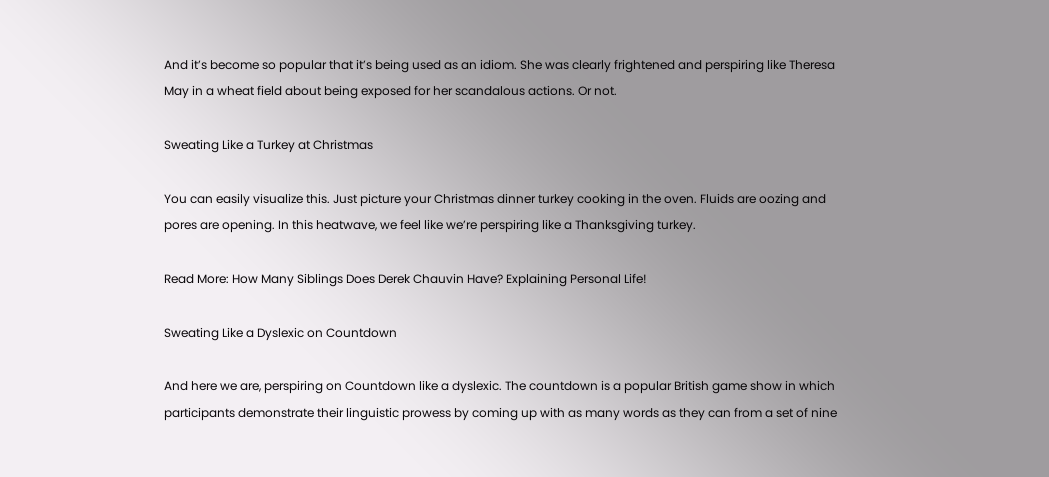And it’s become so popular that it’s being used as an idiom. She was clearly frightened and perspiring like Theresa May in a wheat field about being exposed for her scandalous actions. Or not.

Sweating Like a Turkey at Christmas

You can easily visualize this. Just picture your Christmas dinner turkey cooking in the oven. Fluids are oozing and pores are opening. In this heatwave, we feel like we’re perspiring like a Thanksgiving turkey.

Read More: How Many Siblings Does Derek Chauvin Have? Explaining Personal Life!

Sweating Like a Dyslexic on Countdown

And here we are, perspiring on Countdown like a dyslexic. The countdown is a popular British game show in which participants demonstrate their linguistic prowess by coming up with as many words as they can from a set of nine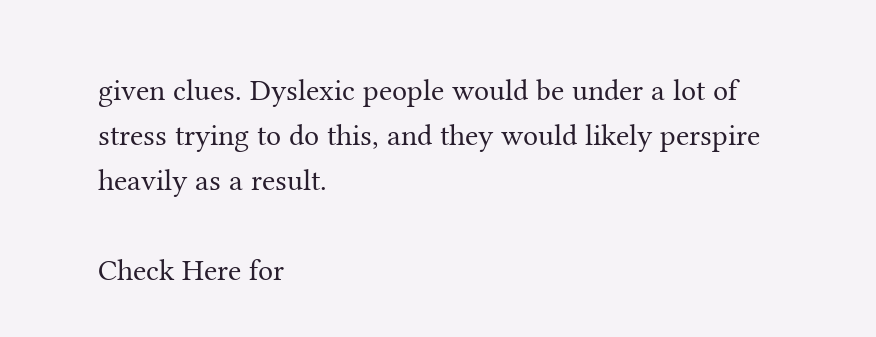given clues. Dyslexic people would be under a lot of stress trying to do this, and they would likely perspire heavily as a result.

Check Here for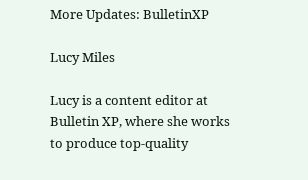More Updates: BulletinXP

Lucy Miles

Lucy is a content editor at Bulletin XP, where she works to produce top-quality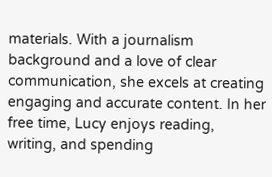materials. With a journalism background and a love of clear communication, she excels at creating engaging and accurate content. In her free time, Lucy enjoys reading, writing, and spending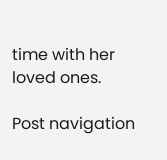time with her loved ones.

Post navigation